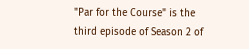"Par for the Course" is the third episode of Season 2 of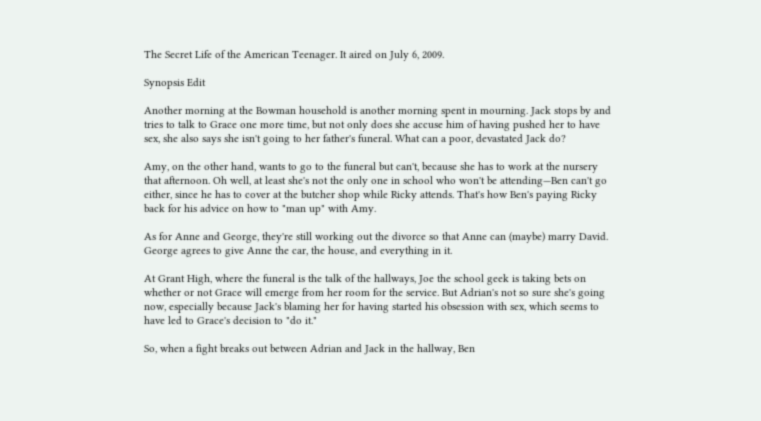The Secret Life of the American Teenager. It aired on July 6, 2009.

Synopsis Edit

Another morning at the Bowman household is another morning spent in mourning. Jack stops by and tries to talk to Grace one more time, but not only does she accuse him of having pushed her to have sex, she also says she isn't going to her father's funeral. What can a poor, devastated Jack do?

Amy, on the other hand, wants to go to the funeral but can't, because she has to work at the nursery that afternoon. Oh well, at least she's not the only one in school who won't be attending—Ben can't go either, since he has to cover at the butcher shop while Ricky attends. That's how Ben's paying Ricky back for his advice on how to "man up" with Amy.

As for Anne and George, they're still working out the divorce so that Anne can (maybe) marry David. George agrees to give Anne the car, the house, and everything in it.

At Grant High, where the funeral is the talk of the hallways, Joe the school geek is taking bets on whether or not Grace will emerge from her room for the service. But Adrian's not so sure she's going now, especially because Jack's blaming her for having started his obsession with sex, which seems to have led to Grace's decision to "do it."

So, when a fight breaks out between Adrian and Jack in the hallway, Ben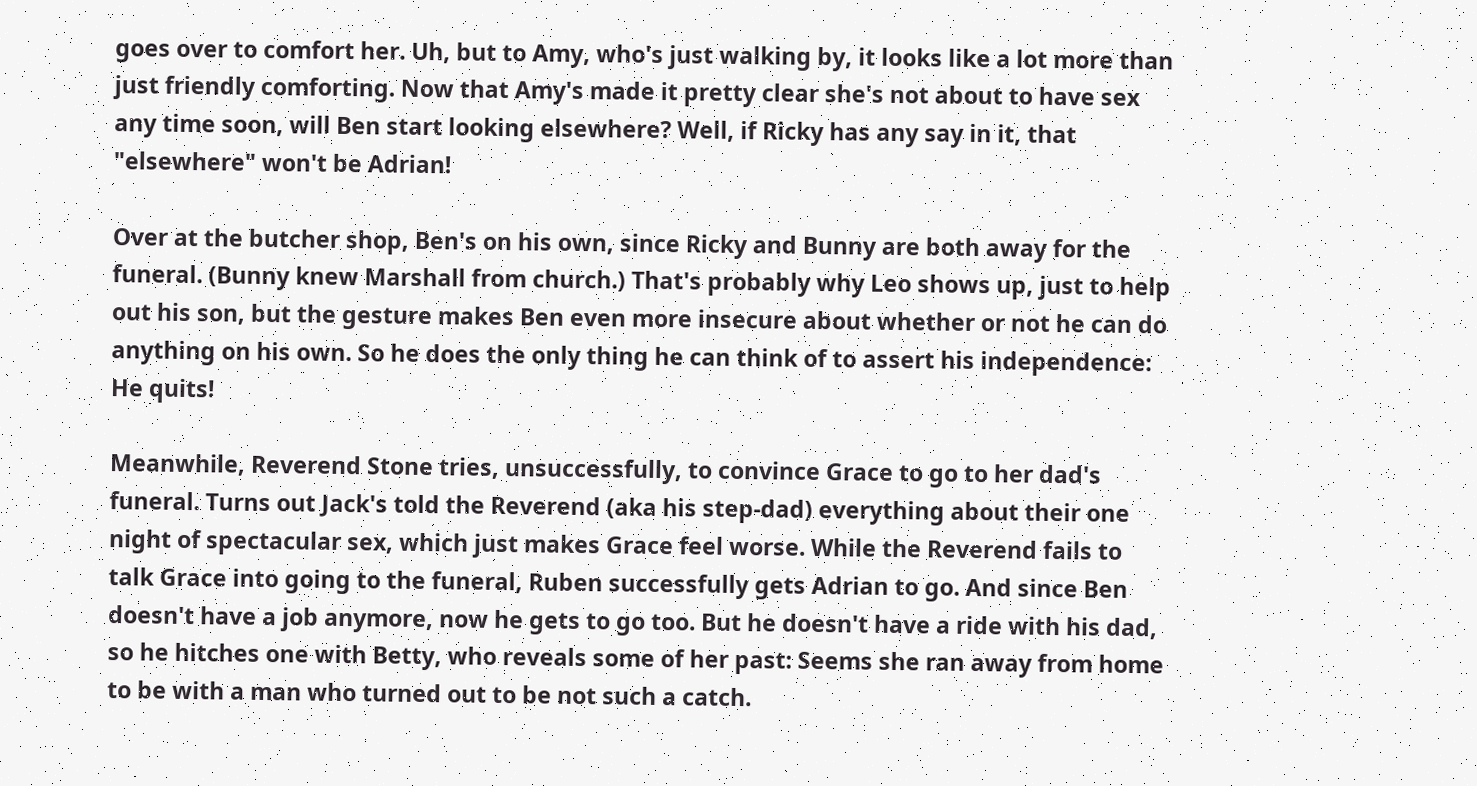goes over to comfort her. Uh, but to Amy, who's just walking by, it looks like a lot more than just friendly comforting. Now that Amy's made it pretty clear she's not about to have sex any time soon, will Ben start looking elsewhere? Well, if Ricky has any say in it, that "elsewhere" won't be Adrian!

Over at the butcher shop, Ben's on his own, since Ricky and Bunny are both away for the funeral. (Bunny knew Marshall from church.) That's probably why Leo shows up, just to help out his son, but the gesture makes Ben even more insecure about whether or not he can do anything on his own. So he does the only thing he can think of to assert his independence: He quits!

Meanwhile, Reverend Stone tries, unsuccessfully, to convince Grace to go to her dad's funeral. Turns out Jack's told the Reverend (aka his step-dad) everything about their one night of spectacular sex, which just makes Grace feel worse. While the Reverend fails to talk Grace into going to the funeral, Ruben successfully gets Adrian to go. And since Ben doesn't have a job anymore, now he gets to go too. But he doesn't have a ride with his dad, so he hitches one with Betty, who reveals some of her past: Seems she ran away from home to be with a man who turned out to be not such a catch.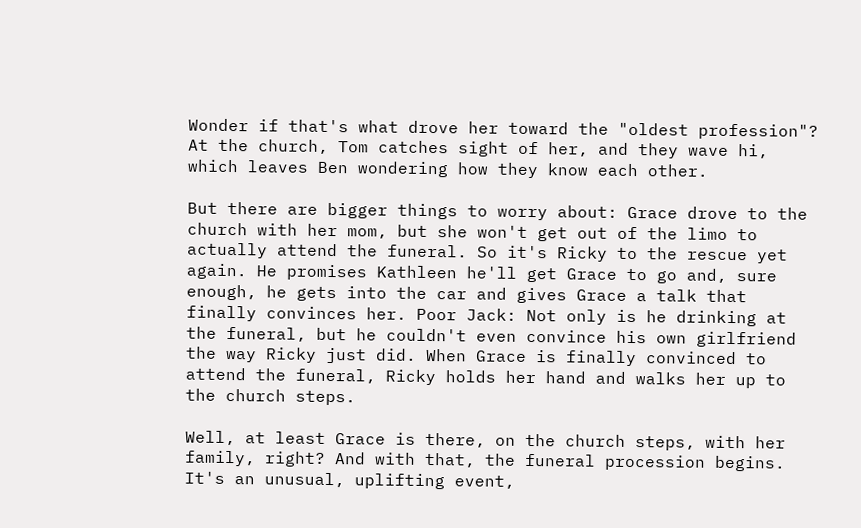Wonder if that's what drove her toward the "oldest profession"? At the church, Tom catches sight of her, and they wave hi, which leaves Ben wondering how they know each other.

But there are bigger things to worry about: Grace drove to the church with her mom, but she won't get out of the limo to actually attend the funeral. So it's Ricky to the rescue yet again. He promises Kathleen he'll get Grace to go and, sure enough, he gets into the car and gives Grace a talk that finally convinces her. Poor Jack: Not only is he drinking at the funeral, but he couldn't even convince his own girlfriend the way Ricky just did. When Grace is finally convinced to attend the funeral, Ricky holds her hand and walks her up to the church steps.

Well, at least Grace is there, on the church steps, with her family, right? And with that, the funeral procession begins. It's an unusual, uplifting event,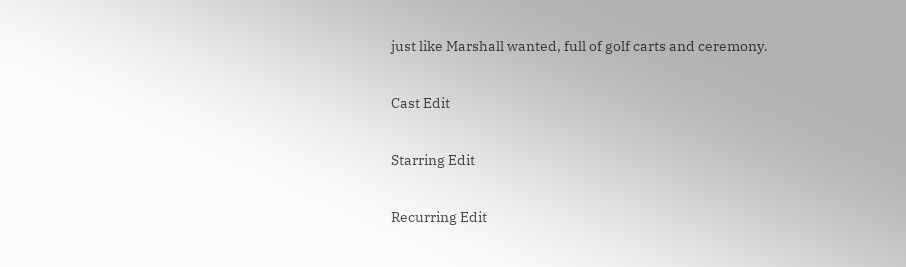just like Marshall wanted, full of golf carts and ceremony.

Cast Edit

Starring Edit

Recurring Edit